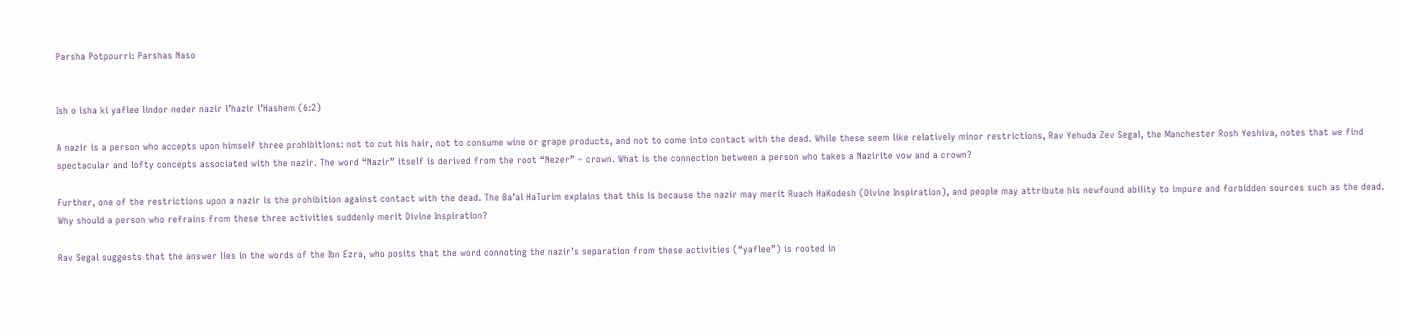Parsha Potpourri: Parshas Naso


Ish o isha ki yaflee lindor neder nazir l’hazir l’Hashem (6:2)

A nazir is a person who accepts upon himself three prohibitions: not to cut his hair, not to consume wine or grape products, and not to come into contact with the dead. While these seem like relatively minor restrictions, Rav Yehuda Zev Segal, the Manchester Rosh Yeshiva, notes that we find spectacular and lofty concepts associated with the nazir. The word “Nazir” itself is derived from the root “Nezer” – crown. What is the connection between a person who takes a Nazirite vow and a crown?

Further, one of the restrictions upon a nazir is the prohibition against contact with the dead. The Ba’al HaTurim explains that this is because the nazir may merit Ruach HaKodesh (Divine Inspiration), and people may attribute his newfound ability to impure and forbidden sources such as the dead. Why should a person who refrains from these three activities suddenly merit Divine Inspiration?

Rav Segal suggests that the answer lies in the words of the Ibn Ezra, who posits that the word connoting the nazir’s separation from these activities (“yaflee”) is rooted in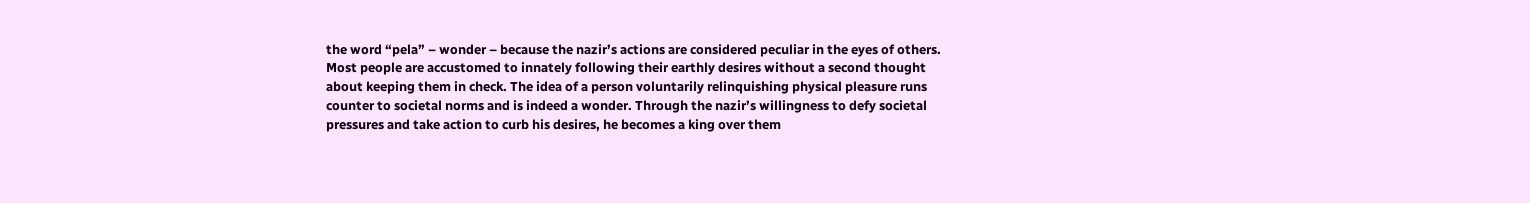the word “pela” – wonder – because the nazir’s actions are considered peculiar in the eyes of others. Most people are accustomed to innately following their earthly desires without a second thought about keeping them in check. The idea of a person voluntarily relinquishing physical pleasure runs counter to societal norms and is indeed a wonder. Through the nazir’s willingness to defy societal pressures and take action to curb his desires, he becomes a king over them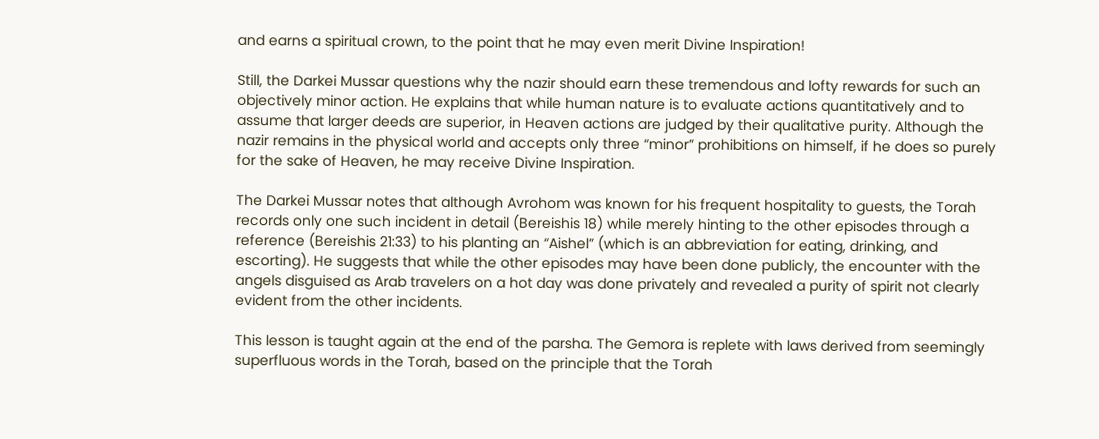and earns a spiritual crown, to the point that he may even merit Divine Inspiration!

Still, the Darkei Mussar questions why the nazir should earn these tremendous and lofty rewards for such an objectively minor action. He explains that while human nature is to evaluate actions quantitatively and to assume that larger deeds are superior, in Heaven actions are judged by their qualitative purity. Although the nazir remains in the physical world and accepts only three “minor” prohibitions on himself, if he does so purely for the sake of Heaven, he may receive Divine Inspiration.

The Darkei Mussar notes that although Avrohom was known for his frequent hospitality to guests, the Torah records only one such incident in detail (Bereishis 18) while merely hinting to the other episodes through a  reference (Bereishis 21:33) to his planting an “Aishel” (which is an abbreviation for eating, drinking, and escorting). He suggests that while the other episodes may have been done publicly, the encounter with the angels disguised as Arab travelers on a hot day was done privately and revealed a purity of spirit not clearly evident from the other incidents.

This lesson is taught again at the end of the parsha. The Gemora is replete with laws derived from seemingly superfluous words in the Torah, based on the principle that the Torah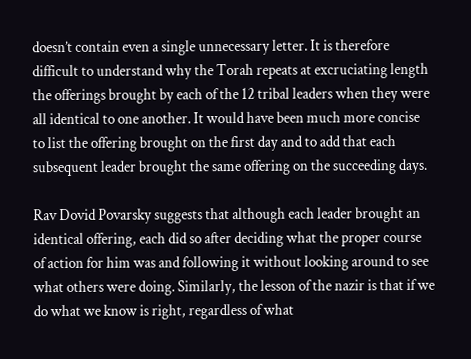doesn’t contain even a single unnecessary letter. It is therefore difficult to understand why the Torah repeats at excruciating length the offerings brought by each of the 12 tribal leaders when they were all identical to one another. It would have been much more concise to list the offering brought on the first day and to add that each subsequent leader brought the same offering on the succeeding days.

Rav Dovid Povarsky suggests that although each leader brought an identical offering, each did so after deciding what the proper course of action for him was and following it without looking around to see what others were doing. Similarly, the lesson of the nazir is that if we do what we know is right, regardless of what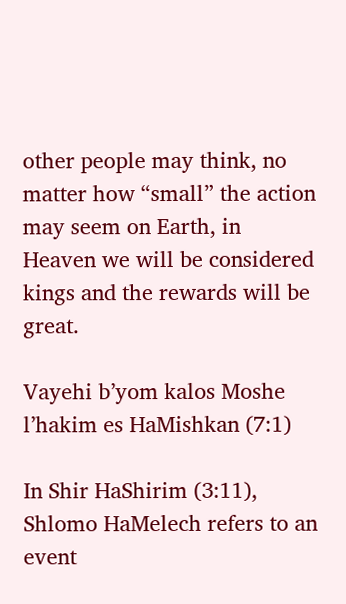other people may think, no matter how “small” the action may seem on Earth, in Heaven we will be considered kings and the rewards will be great.

Vayehi b’yom kalos Moshe l’hakim es HaMishkan (7:1)

In Shir HaShirim (3:11), Shlomo HaMelech refers to an event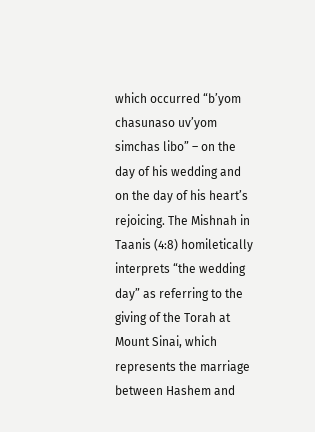which occurred “b’yom chasunaso uv’yom simchas libo” – on the day of his wedding and on the day of his heart’s rejoicing. The Mishnah in Taanis (4:8) homiletically interprets “the wedding day” as referring to the giving of the Torah at Mount Sinai, which represents the marriage between Hashem and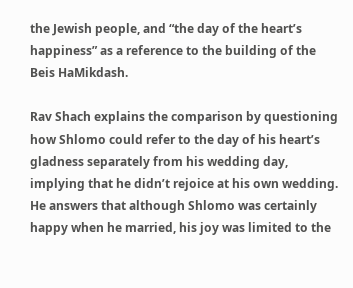the Jewish people, and “the day of the heart’s happiness” as a reference to the building of the Beis HaMikdash.

Rav Shach explains the comparison by questioning how Shlomo could refer to the day of his heart’s gladness separately from his wedding day, implying that he didn’t rejoice at his own wedding. He answers that although Shlomo was certainly happy when he married, his joy was limited to the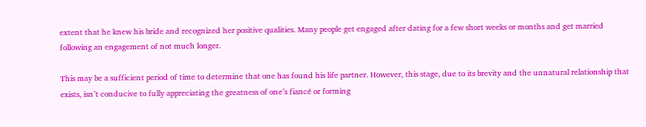extent that he knew his bride and recognized her positive qualities. Many people get engaged after dating for a few short weeks or months and get married following an engagement of not much longer.

This may be a sufficient period of time to determine that one has found his life partner. However, this stage, due to its brevity and the unnatural relationship that exists, isn’t conducive to fully appreciating the greatness of one’s fiancé or forming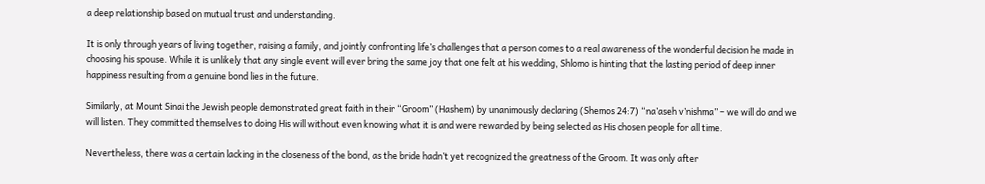a deep relationship based on mutual trust and understanding.

It is only through years of living together, raising a family, and jointly confronting life’s challenges that a person comes to a real awareness of the wonderful decision he made in choosing his spouse. While it is unlikely that any single event will ever bring the same joy that one felt at his wedding, Shlomo is hinting that the lasting period of deep inner happiness resulting from a genuine bond lies in the future.

Similarly, at Mount Sinai the Jewish people demonstrated great faith in their “Groom” (Hashem) by unanimously declaring (Shemos 24:7) “na’aseh v’nishma” – we will do and we will listen. They committed themselves to doing His will without even knowing what it is and were rewarded by being selected as His chosen people for all time.

Nevertheless, there was a certain lacking in the closeness of the bond, as the bride hadn’t yet recognized the greatness of the Groom. It was only after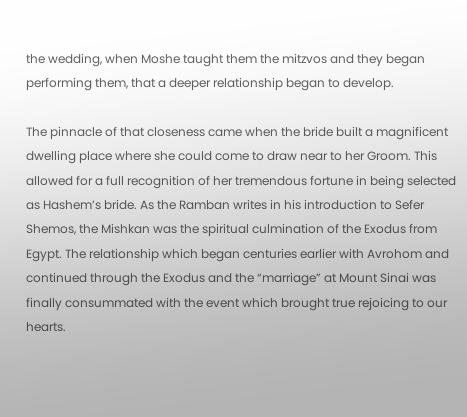the wedding, when Moshe taught them the mitzvos and they began performing them, that a deeper relationship began to develop.

The pinnacle of that closeness came when the bride built a magnificent dwelling place where she could come to draw near to her Groom. This allowed for a full recognition of her tremendous fortune in being selected as Hashem’s bride. As the Ramban writes in his introduction to Sefer Shemos, the Mishkan was the spiritual culmination of the Exodus from Egypt. The relationship which began centuries earlier with Avrohom and continued through the Exodus and the “marriage” at Mount Sinai was finally consummated with the event which brought true rejoicing to our hearts.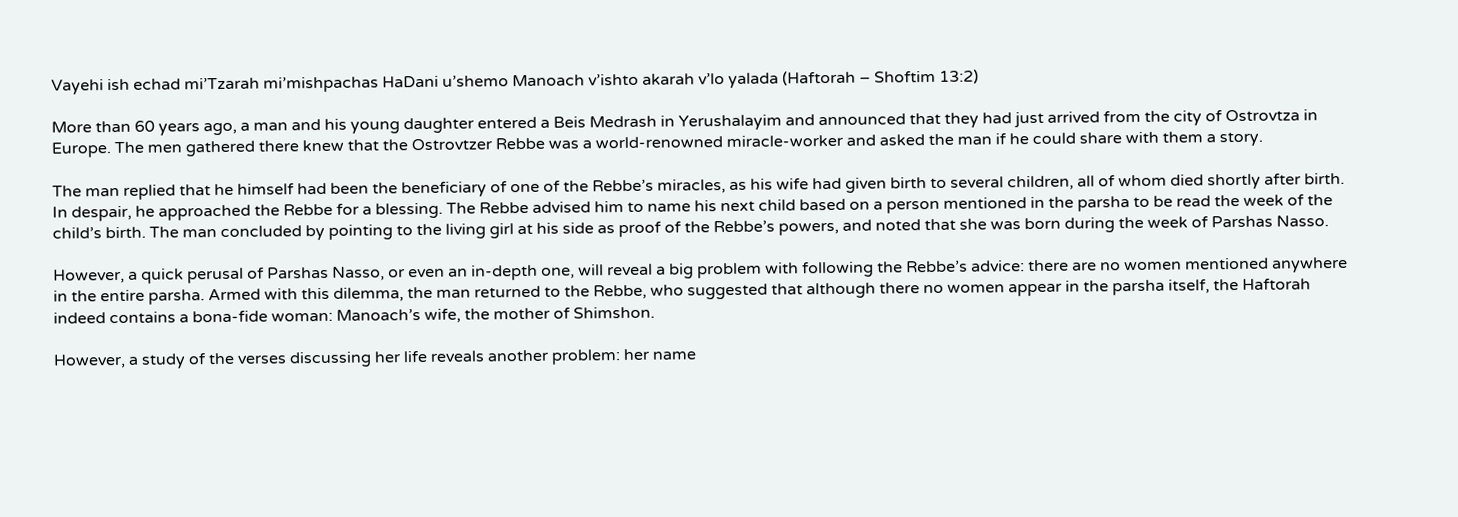Vayehi ish echad mi’Tzarah mi’mishpachas HaDani u’shemo Manoach v’ishto akarah v’lo yalada (Haftorah – Shoftim 13:2)

More than 60 years ago, a man and his young daughter entered a Beis Medrash in Yerushalayim and announced that they had just arrived from the city of Ostrovtza in Europe. The men gathered there knew that the Ostrovtzer Rebbe was a world-renowned miracle-worker and asked the man if he could share with them a story.

The man replied that he himself had been the beneficiary of one of the Rebbe’s miracles, as his wife had given birth to several children, all of whom died shortly after birth. In despair, he approached the Rebbe for a blessing. The Rebbe advised him to name his next child based on a person mentioned in the parsha to be read the week of the child’s birth. The man concluded by pointing to the living girl at his side as proof of the Rebbe’s powers, and noted that she was born during the week of Parshas Nasso.

However, a quick perusal of Parshas Nasso, or even an in-depth one, will reveal a big problem with following the Rebbe’s advice: there are no women mentioned anywhere in the entire parsha. Armed with this dilemma, the man returned to the Rebbe, who suggested that although there no women appear in the parsha itself, the Haftorah indeed contains a bona-fide woman: Manoach’s wife, the mother of Shimshon.

However, a study of the verses discussing her life reveals another problem: her name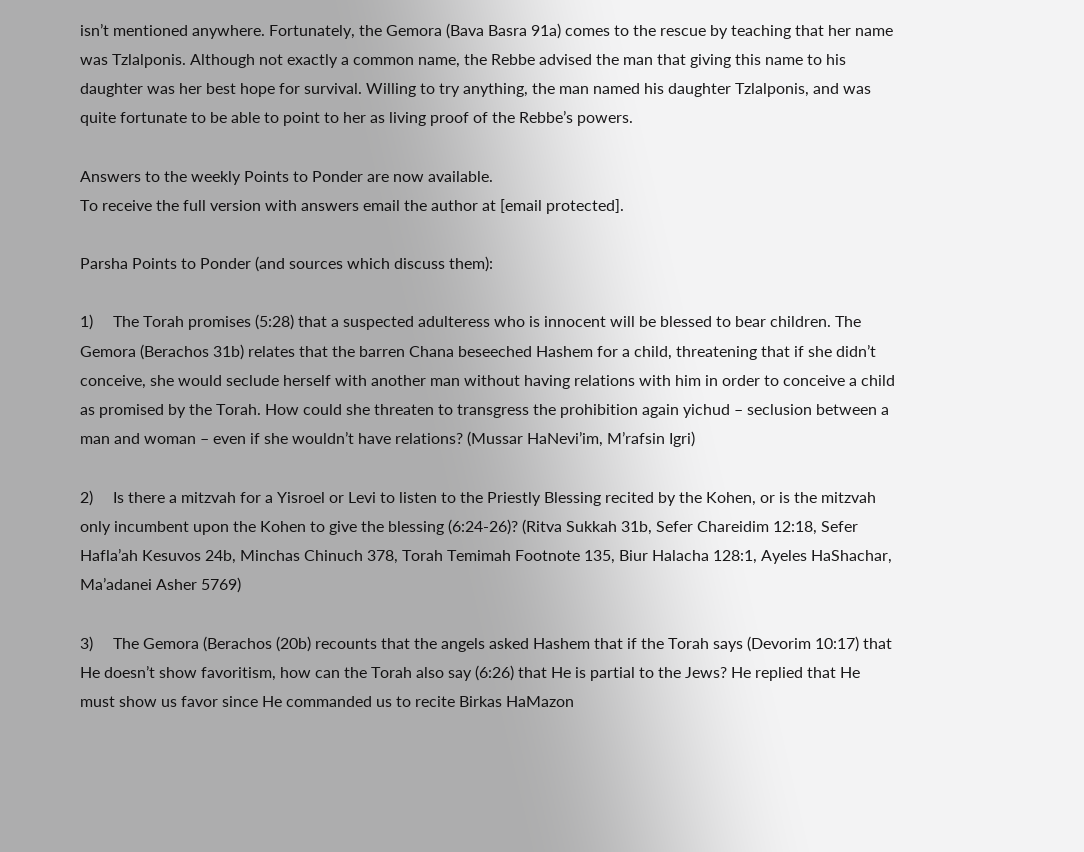isn’t mentioned anywhere. Fortunately, the Gemora (Bava Basra 91a) comes to the rescue by teaching that her name was Tzlalponis. Although not exactly a common name, the Rebbe advised the man that giving this name to his daughter was her best hope for survival. Willing to try anything, the man named his daughter Tzlalponis, and was quite fortunate to be able to point to her as living proof of the Rebbe’s powers.

Answers to the weekly Points to Ponder are now available.
To receive the full version with answers email the author at [email protected].

Parsha Points to Ponder (and sources which discuss them):

1)     The Torah promises (5:28) that a suspected adulteress who is innocent will be blessed to bear children. The Gemora (Berachos 31b) relates that the barren Chana beseeched Hashem for a child, threatening that if she didn’t conceive, she would seclude herself with another man without having relations with him in order to conceive a child as promised by the Torah. How could she threaten to transgress the prohibition again yichud – seclusion between a man and woman – even if she wouldn’t have relations? (Mussar HaNevi’im, M’rafsin Igri)

2)     Is there a mitzvah for a Yisroel or Levi to listen to the Priestly Blessing recited by the Kohen, or is the mitzvah only incumbent upon the Kohen to give the blessing (6:24-26)? (Ritva Sukkah 31b, Sefer Chareidim 12:18, Sefer Hafla’ah Kesuvos 24b, Minchas Chinuch 378, Torah Temimah Footnote 135, Biur Halacha 128:1, Ayeles HaShachar, Ma’adanei Asher 5769)

3)     The Gemora (Berachos (20b) recounts that the angels asked Hashem that if the Torah says (Devorim 10:17) that He doesn’t show favoritism, how can the Torah also say (6:26) that He is partial to the Jews? He replied that He must show us favor since He commanded us to recite Birkas HaMazon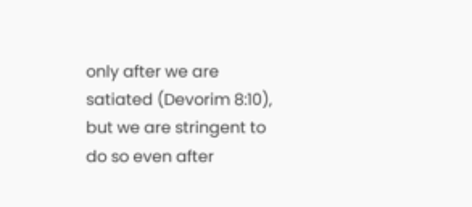only after we are satiated (Devorim 8:10), but we are stringent to do so even after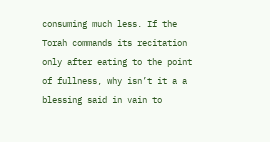consuming much less. If the Torah commands its recitation only after eating to the point of fullness, why isn’t it a a blessing said in vain to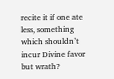recite it if one ate less, something which shouldn’t incur Divine favor but wrath?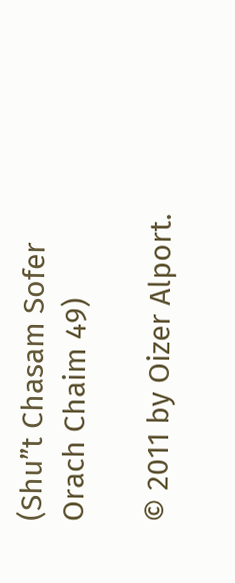(Shu”t Chasam Sofer Orach Chaim 49)

© 2011 by Oizer Alport.